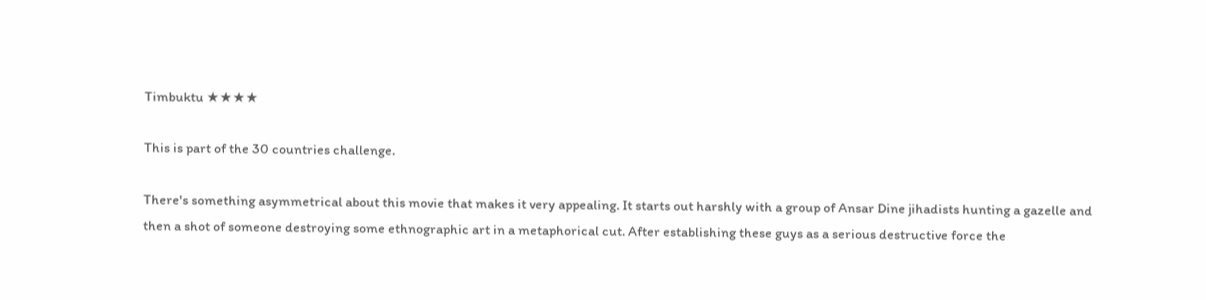Timbuktu ★★★★

This is part of the 30 countries challenge.

There's something asymmetrical about this movie that makes it very appealing. It starts out harshly with a group of Ansar Dine jihadists hunting a gazelle and then a shot of someone destroying some ethnographic art in a metaphorical cut. After establishing these guys as a serious destructive force the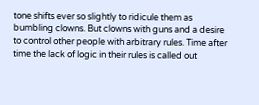tone shifts ever so slightly to ridicule them as bumbling clowns. But clowns with guns and a desire to control other people with arbitrary rules. Time after time the lack of logic in their rules is called out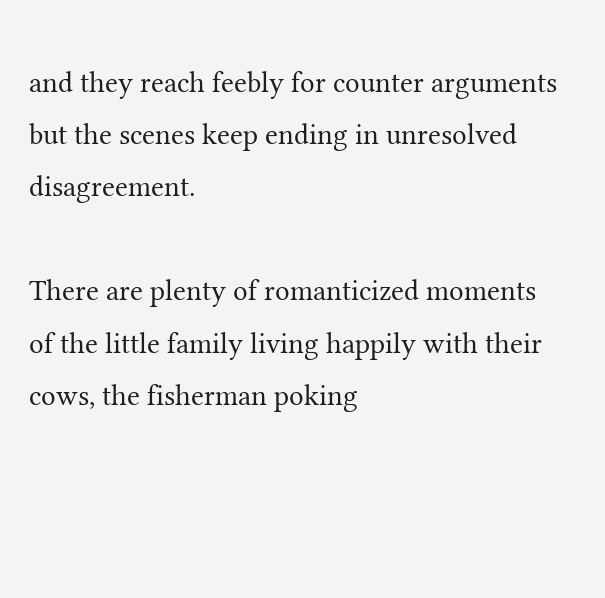and they reach feebly for counter arguments but the scenes keep ending in unresolved disagreement.

There are plenty of romanticized moments of the little family living happily with their cows, the fisherman poking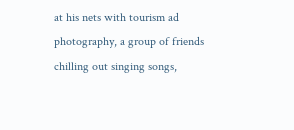at his nets with tourism ad photography, a group of friends chilling out singing songs,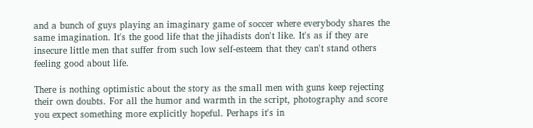and a bunch of guys playing an imaginary game of soccer where everybody shares the same imagination. It's the good life that the jihadists don't like. It's as if they are insecure little men that suffer from such low self-esteem that they can't stand others feeling good about life.

There is nothing optimistic about the story as the small men with guns keep rejecting their own doubts. For all the humor and warmth in the script, photography and score you expect something more explicitly hopeful. Perhaps it's in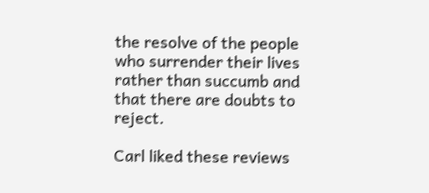the resolve of the people who surrender their lives rather than succumb and that there are doubts to reject.

Carl liked these reviews